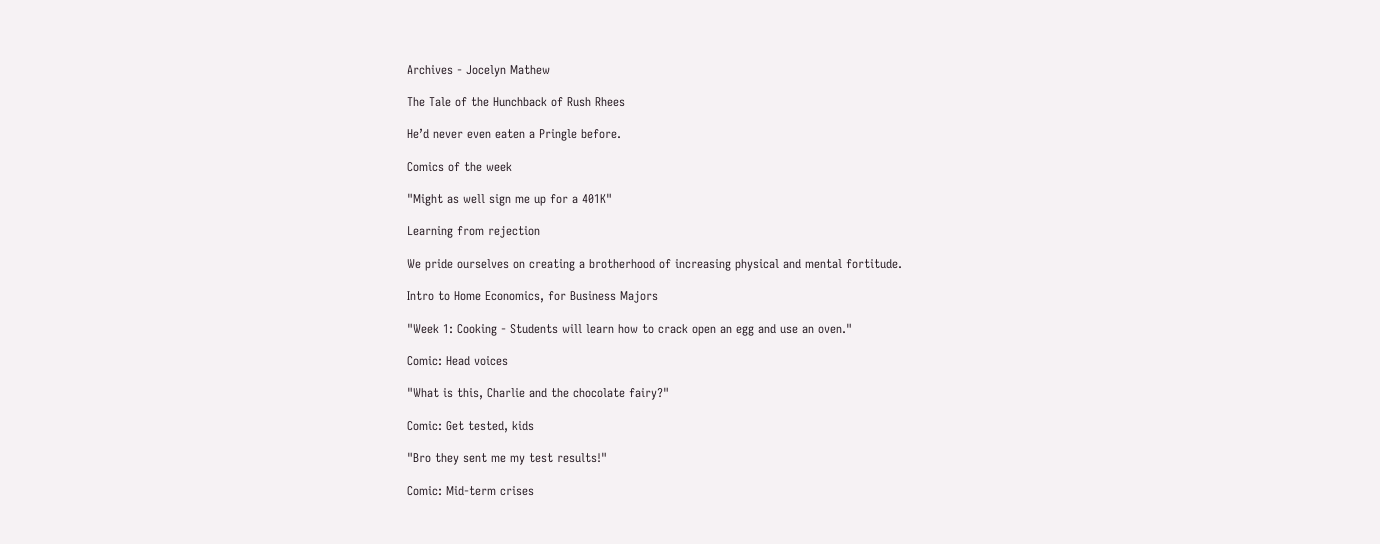Archives - Jocelyn Mathew

The Tale of the Hunchback of Rush Rhees

He’d never even eaten a Pringle before.

Comics of the week

"Might as well sign me up for a 401K"

Learning from rejection

We pride ourselves on creating a brotherhood of increasing physical and mental fortitude.

Intro to Home Economics, for Business Majors

"Week 1: Cooking - Students will learn how to crack open an egg and use an oven."

Comic: Head voices

"What is this, Charlie and the chocolate fairy?"

Comic: Get tested, kids

"Bro they sent me my test results!"

Comic: Mid-term crises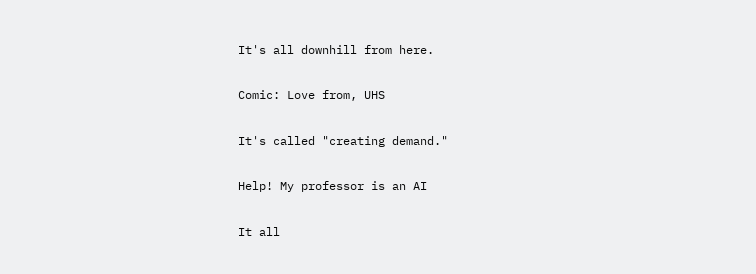It's all downhill from here.

Comic: Love from, UHS

It's called "creating demand."

Help! My professor is an AI

It all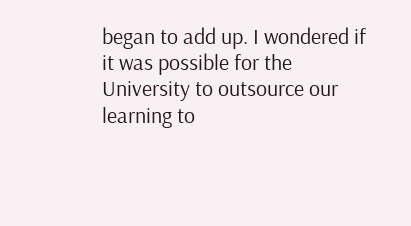began to add up. I wondered if it was possible for the University to outsource our learning to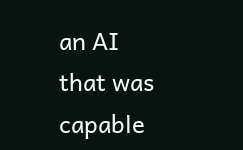an AI that was capable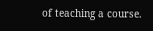of teaching a course.